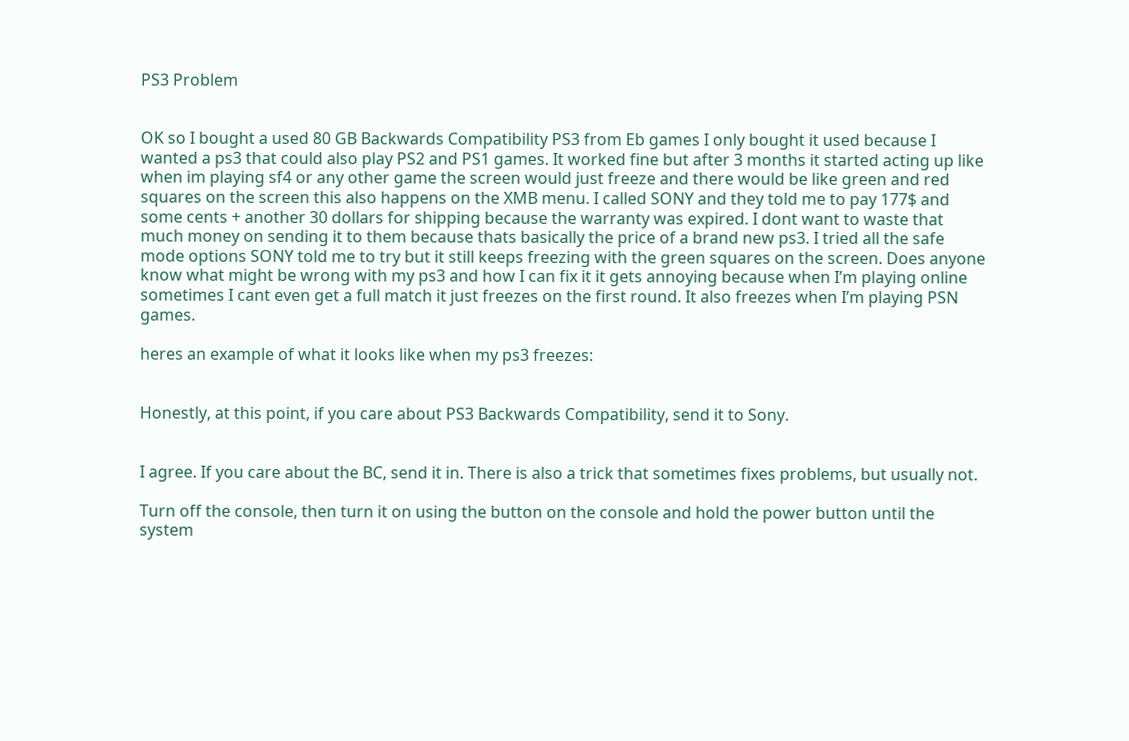PS3 Problem


OK so I bought a used 80 GB Backwards Compatibility PS3 from Eb games I only bought it used because I wanted a ps3 that could also play PS2 and PS1 games. It worked fine but after 3 months it started acting up like when im playing sf4 or any other game the screen would just freeze and there would be like green and red squares on the screen this also happens on the XMB menu. I called SONY and they told me to pay 177$ and some cents + another 30 dollars for shipping because the warranty was expired. I dont want to waste that much money on sending it to them because thats basically the price of a brand new ps3. I tried all the safe mode options SONY told me to try but it still keeps freezing with the green squares on the screen. Does anyone know what might be wrong with my ps3 and how I can fix it it gets annoying because when I’m playing online sometimes I cant even get a full match it just freezes on the first round. It also freezes when I’m playing PSN games.

heres an example of what it looks like when my ps3 freezes:


Honestly, at this point, if you care about PS3 Backwards Compatibility, send it to Sony.


I agree. If you care about the BC, send it in. There is also a trick that sometimes fixes problems, but usually not.

Turn off the console, then turn it on using the button on the console and hold the power button until the system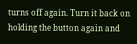turns off again. Turn it back on holding the button again and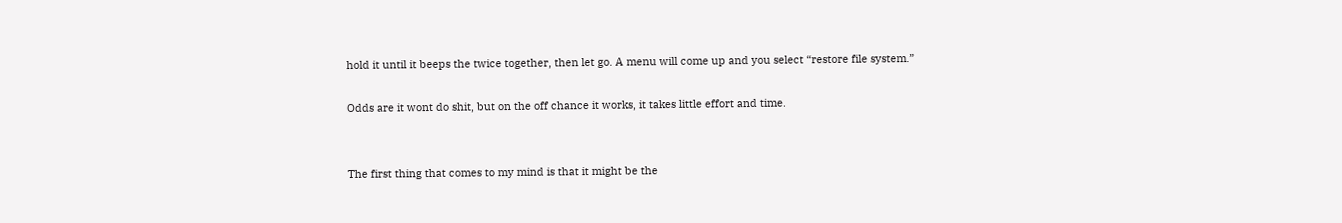hold it until it beeps the twice together, then let go. A menu will come up and you select “restore file system.”

Odds are it wont do shit, but on the off chance it works, it takes little effort and time.


The first thing that comes to my mind is that it might be the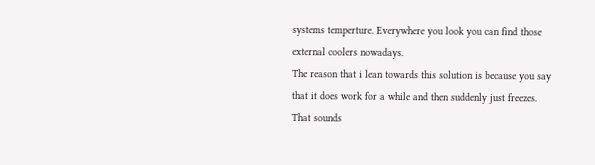systems temperture. Everywhere you look you can find those external coolers nowadays.
The reason that i lean towards this solution is because you say that it does work for a while and then suddenly just freezes. That sounds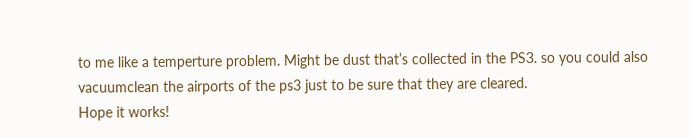to me like a temperture problem. Might be dust that’s collected in the PS3. so you could also vacuumclean the airports of the ps3 just to be sure that they are cleared.
Hope it works!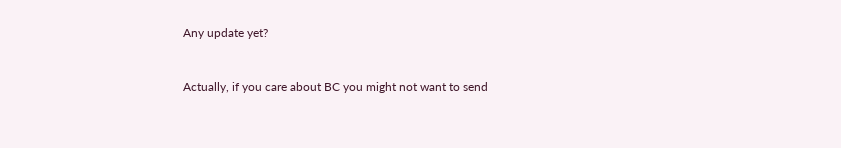Any update yet?


Actually, if you care about BC you might not want to send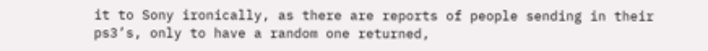it to Sony ironically, as there are reports of people sending in their ps3’s, only to have a random one returned,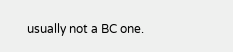usually not a BC one.